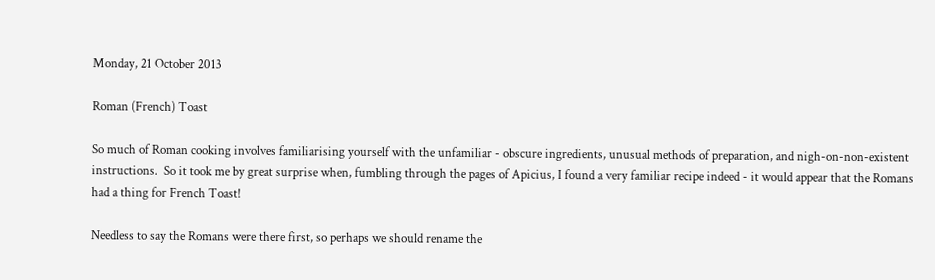Monday, 21 October 2013

Roman (French) Toast

So much of Roman cooking involves familiarising yourself with the unfamiliar - obscure ingredients, unusual methods of preparation, and nigh-on-non-existent instructions.  So it took me by great surprise when, fumbling through the pages of Apicius, I found a very familiar recipe indeed - it would appear that the Romans had a thing for French Toast!

Needless to say the Romans were there first, so perhaps we should rename the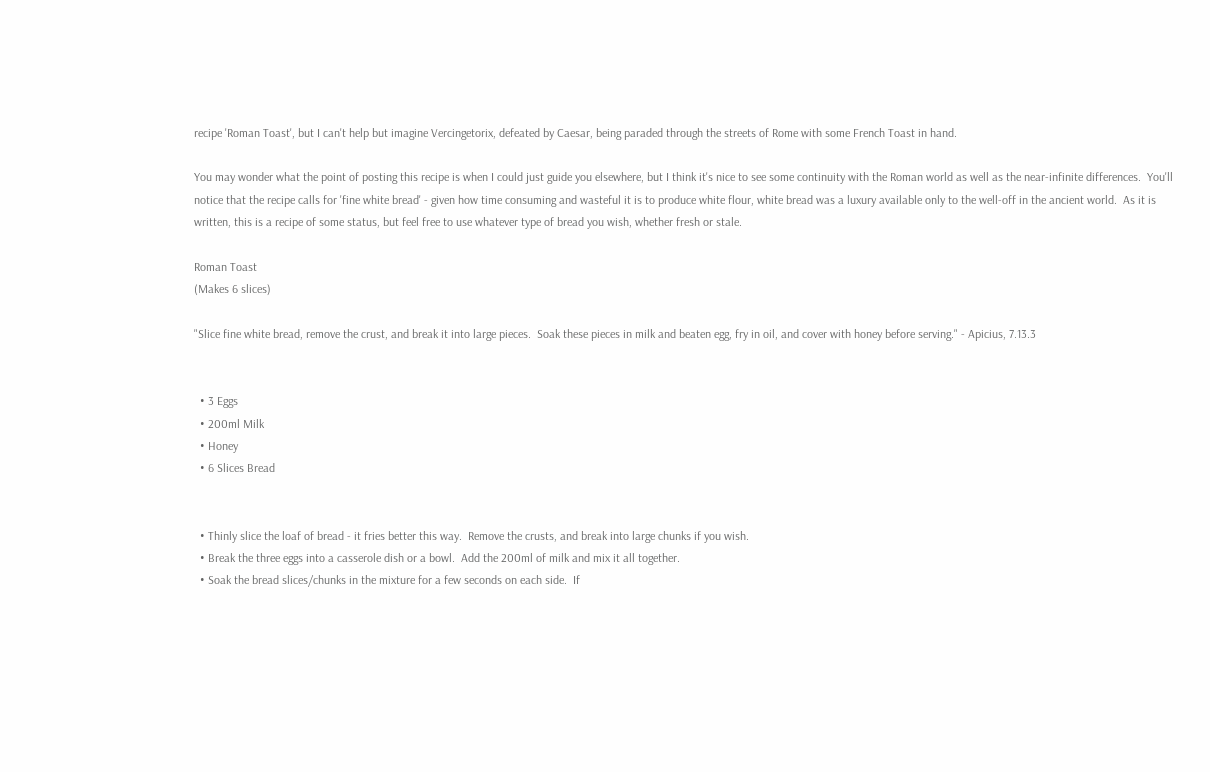recipe 'Roman Toast', but I can't help but imagine Vercingetorix, defeated by Caesar, being paraded through the streets of Rome with some French Toast in hand.

You may wonder what the point of posting this recipe is when I could just guide you elsewhere, but I think it's nice to see some continuity with the Roman world as well as the near-infinite differences.  You'll notice that the recipe calls for 'fine white bread' - given how time consuming and wasteful it is to produce white flour, white bread was a luxury available only to the well-off in the ancient world.  As it is written, this is a recipe of some status, but feel free to use whatever type of bread you wish, whether fresh or stale.

Roman Toast
(Makes 6 slices)

"Slice fine white bread, remove the crust, and break it into large pieces.  Soak these pieces in milk and beaten egg, fry in oil, and cover with honey before serving." - Apicius, 7.13.3


  • 3 Eggs
  • 200ml Milk
  • Honey
  • 6 Slices Bread


  • Thinly slice the loaf of bread - it fries better this way.  Remove the crusts, and break into large chunks if you wish.
  • Break the three eggs into a casserole dish or a bowl.  Add the 200ml of milk and mix it all together.
  • Soak the bread slices/chunks in the mixture for a few seconds on each side.  If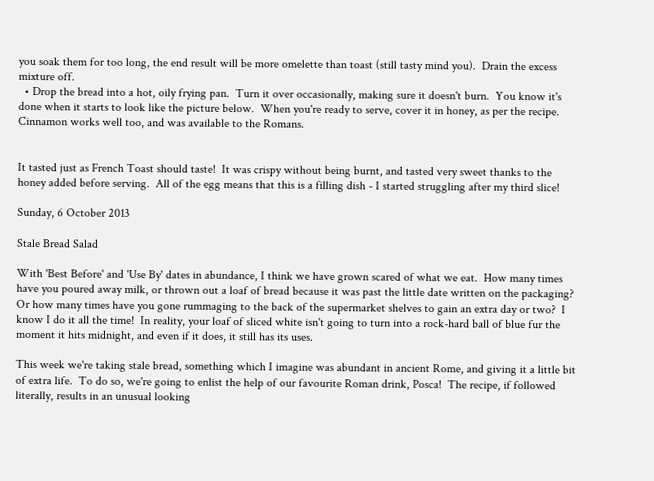you soak them for too long, the end result will be more omelette than toast (still tasty mind you).  Drain the excess mixture off.
  • Drop the bread into a hot, oily frying pan.  Turn it over occasionally, making sure it doesn't burn.  You know it's done when it starts to look like the picture below.  When you're ready to serve, cover it in honey, as per the recipe.  Cinnamon works well too, and was available to the Romans.


It tasted just as French Toast should taste!  It was crispy without being burnt, and tasted very sweet thanks to the honey added before serving.  All of the egg means that this is a filling dish - I started struggling after my third slice!

Sunday, 6 October 2013

Stale Bread Salad

With 'Best Before' and 'Use By' dates in abundance, I think we have grown scared of what we eat.  How many times have you poured away milk, or thrown out a loaf of bread because it was past the little date written on the packaging?  Or how many times have you gone rummaging to the back of the supermarket shelves to gain an extra day or two?  I know I do it all the time!  In reality, your loaf of sliced white isn't going to turn into a rock-hard ball of blue fur the moment it hits midnight, and even if it does, it still has its uses.

This week we're taking stale bread, something which I imagine was abundant in ancient Rome, and giving it a little bit of extra life.  To do so, we're going to enlist the help of our favourite Roman drink, Posca!  The recipe, if followed literally, results in an unusual looking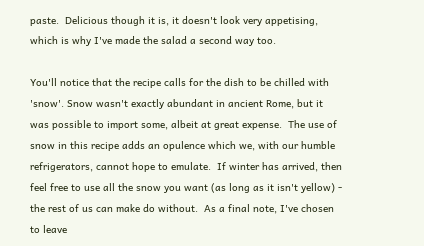paste.  Delicious though it is, it doesn't look very appetising, which is why I've made the salad a second way too.

You'll notice that the recipe calls for the dish to be chilled with 'snow'. Snow wasn't exactly abundant in ancient Rome, but it was possible to import some, albeit at great expense.  The use of snow in this recipe adds an opulence which we, with our humble refrigerators, cannot hope to emulate.  If winter has arrived, then feel free to use all the snow you want (as long as it isn't yellow) - the rest of us can make do without.  As a final note, I've chosen to leave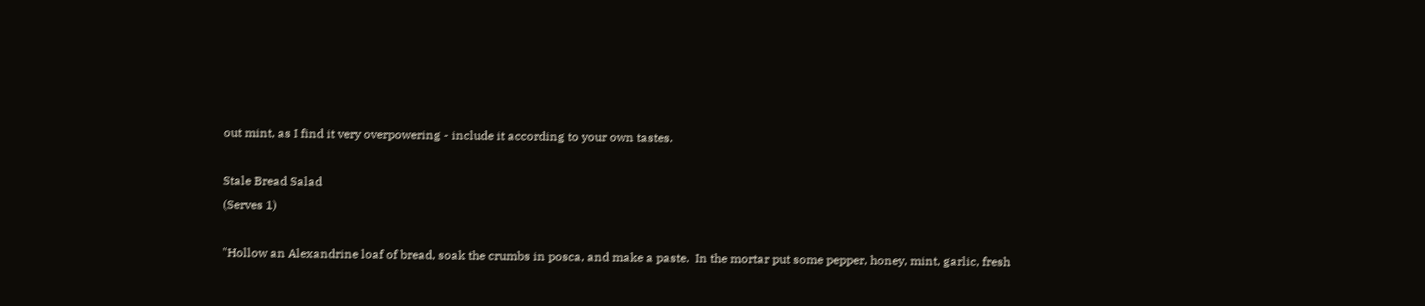out mint, as I find it very overpowering - include it according to your own tastes.

Stale Bread Salad
(Serves 1)

"Hollow an Alexandrine loaf of bread, soak the crumbs in posca, and make a paste.  In the mortar put some pepper, honey, mint, garlic, fresh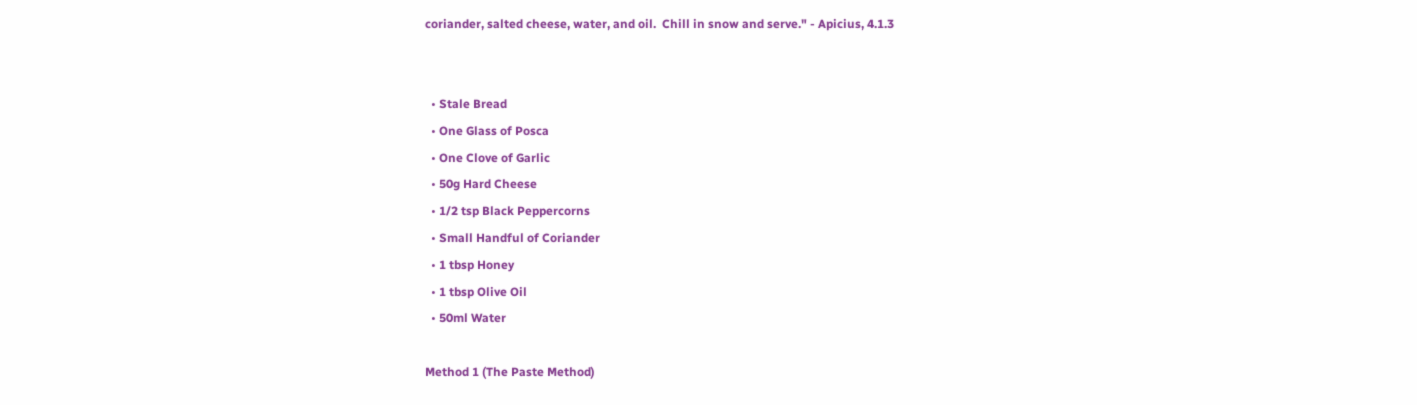coriander, salted cheese, water, and oil.  Chill in snow and serve." - Apicius, 4.1.3


  • Stale Bread
  • One Glass of Posca
  • One Clove of Garlic
  • 50g Hard Cheese
  • 1/2 tsp Black Peppercorns
  • Small Handful of Coriander
  • 1 tbsp Honey
  • 1 tbsp Olive Oil
  • 50ml Water

Method 1 (The Paste Method)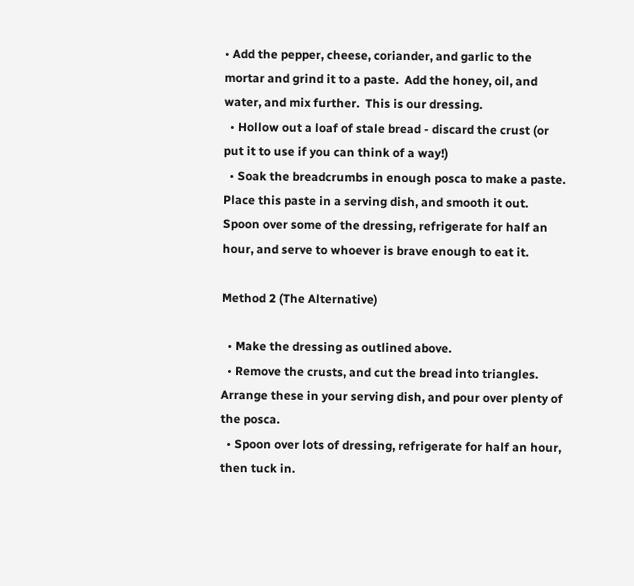• Add the pepper, cheese, coriander, and garlic to the mortar and grind it to a paste.  Add the honey, oil, and water, and mix further.  This is our dressing.
  • Hollow out a loaf of stale bread - discard the crust (or put it to use if you can think of a way!)
  • Soak the breadcrumbs in enough posca to make a paste.  Place this paste in a serving dish, and smooth it out.  Spoon over some of the dressing, refrigerate for half an hour, and serve to whoever is brave enough to eat it.

Method 2 (The Alternative)

  • Make the dressing as outlined above.
  • Remove the crusts, and cut the bread into triangles.  Arrange these in your serving dish, and pour over plenty of the posca.
  • Spoon over lots of dressing, refrigerate for half an hour, then tuck in.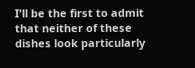I'll be the first to admit that neither of these dishes look particularly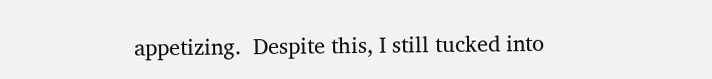appetizing.  Despite this, I still tucked into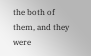the both of them, and they were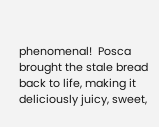phenomenal!  Posca brought the stale bread back to life, making it deliciously juicy, sweet,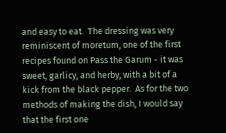and easy to eat.  The dressing was very reminiscent of moretum, one of the first recipes found on Pass the Garum - it was sweet, garlicy, and herby, with a bit of a kick from the black pepper.  As for the two methods of making the dish, I would say that the first one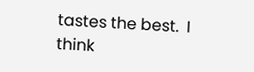tastes the best.  I think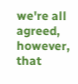we're all agreed, however, that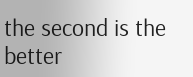the second is the better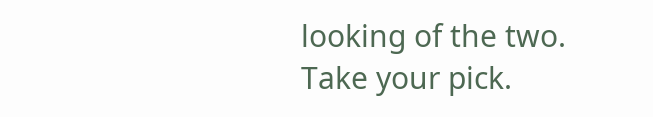looking of the two.  Take your pick.